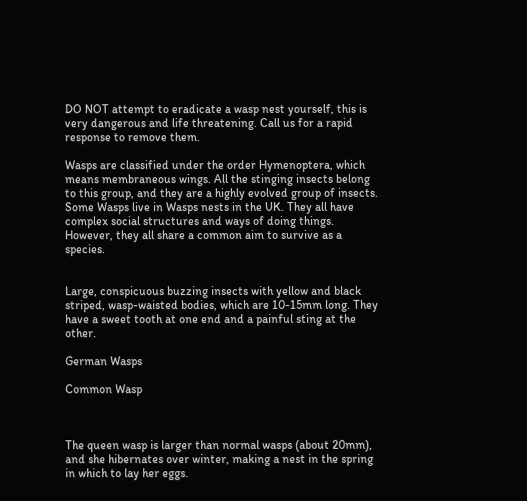DO NOT attempt to eradicate a wasp nest yourself, this is very dangerous and life threatening. Call us for a rapid response to remove them.

Wasps are classified under the order Hymenoptera, which means membraneous wings. All the stinging insects belong to this group, and they are a highly evolved group of insects. Some Wasps live in Wasps nests in the UK. They all have complex social structures and ways of doing things. However, they all share a common aim to survive as a species.


Large, conspicuous buzzing insects with yellow and black striped, wasp-waisted bodies, which are 10-15mm long. They have a sweet tooth at one end and a painful sting at the other.

German Wasps

Common Wasp



The queen wasp is larger than normal wasps (about 20mm), and she hibernates over winter, making a nest in the spring in which to lay her eggs.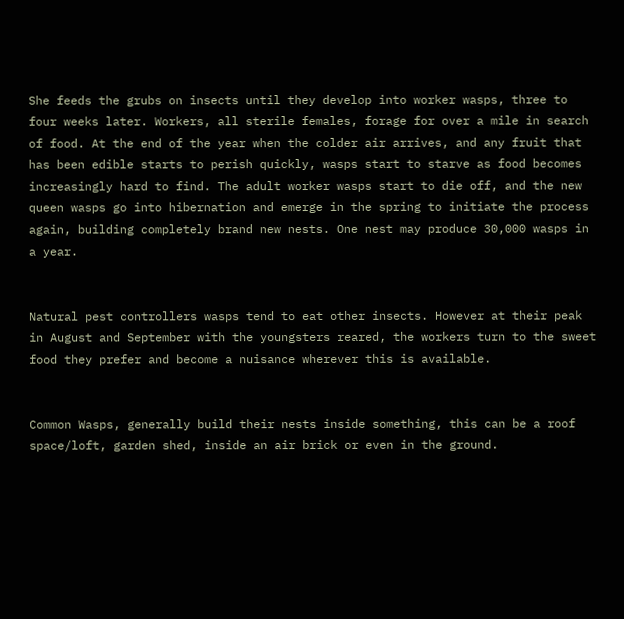She feeds the grubs on insects until they develop into worker wasps, three to four weeks later. Workers, all sterile females, forage for over a mile in search of food. At the end of the year when the colder air arrives, and any fruit that has been edible starts to perish quickly, wasps start to starve as food becomes increasingly hard to find. The adult worker wasps start to die off, and the new queen wasps go into hibernation and emerge in the spring to initiate the process again, building completely brand new nests. One nest may produce 30,000 wasps in a year.


Natural pest controllers wasps tend to eat other insects. However at their peak in August and September with the youngsters reared, the workers turn to the sweet food they prefer and become a nuisance wherever this is available.


Common Wasps, generally build their nests inside something, this can be a roof space/loft, garden shed, inside an air brick or even in the ground.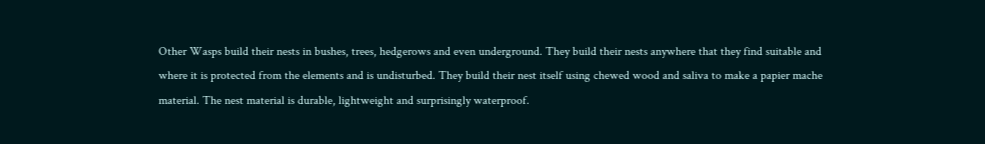Other Wasps build their nests in bushes, trees, hedgerows and even underground. They build their nests anywhere that they find suitable and where it is protected from the elements and is undisturbed. They build their nest itself using chewed wood and saliva to make a papier mache material. The nest material is durable, lightweight and surprisingly waterproof.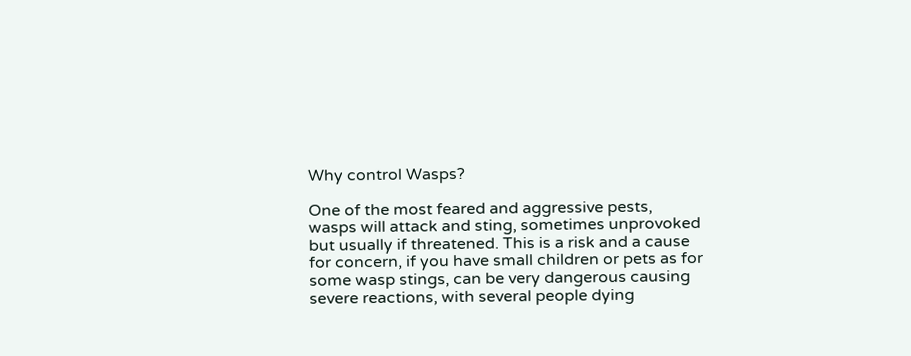Why control Wasps?

One of the most feared and aggressive pests, wasps will attack and sting, sometimes unprovoked but usually if threatened. This is a risk and a cause for concern, if you have small children or pets as for some wasp stings, can be very dangerous causing severe reactions, with several people dying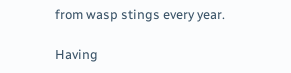from wasp stings every year.

Having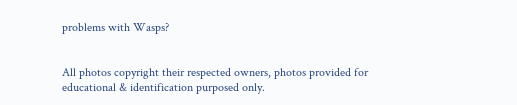problems with Wasps?


All photos copyright their respected owners, photos provided for educational & identification purposed only.